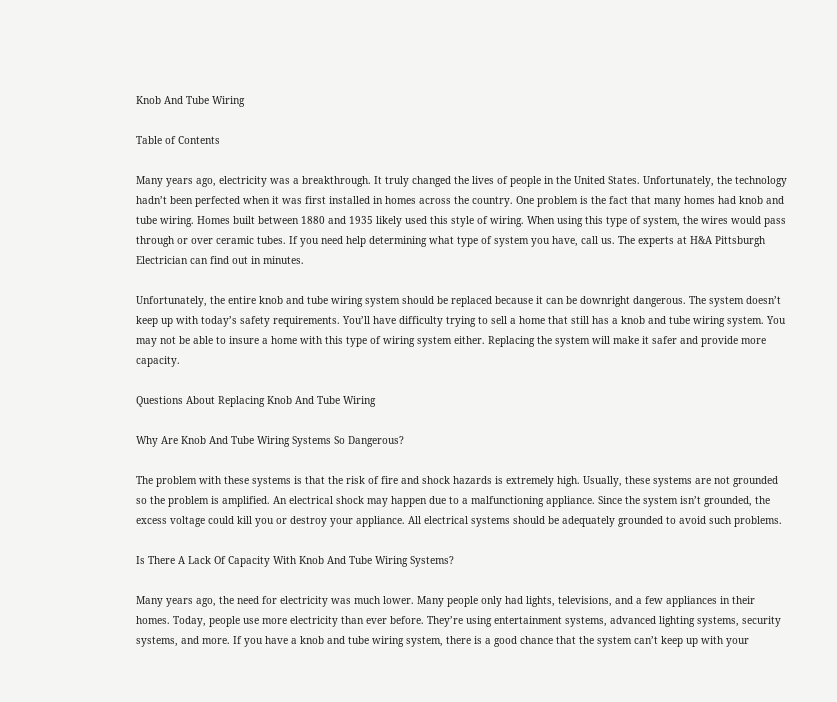Knob And Tube Wiring

Table of Contents

Many years ago, electricity was a breakthrough. It truly changed the lives of people in the United States. Unfortunately, the technology hadn’t been perfected when it was first installed in homes across the country. One problem is the fact that many homes had knob and tube wiring. Homes built between 1880 and 1935 likely used this style of wiring. When using this type of system, the wires would pass through or over ceramic tubes. If you need help determining what type of system you have, call us. The experts at H&A Pittsburgh Electrician can find out in minutes.

Unfortunately, the entire knob and tube wiring system should be replaced because it can be downright dangerous. The system doesn’t keep up with today’s safety requirements. You’ll have difficulty trying to sell a home that still has a knob and tube wiring system. You may not be able to insure a home with this type of wiring system either. Replacing the system will make it safer and provide more capacity.

Questions About Replacing Knob And Tube Wiring

Why Are Knob And Tube Wiring Systems So Dangerous?

The problem with these systems is that the risk of fire and shock hazards is extremely high. Usually, these systems are not grounded so the problem is amplified. An electrical shock may happen due to a malfunctioning appliance. Since the system isn’t grounded, the excess voltage could kill you or destroy your appliance. All electrical systems should be adequately grounded to avoid such problems.

Is There A Lack Of Capacity With Knob And Tube Wiring Systems?

Many years ago, the need for electricity was much lower. Many people only had lights, televisions, and a few appliances in their homes. Today, people use more electricity than ever before. They’re using entertainment systems, advanced lighting systems, security systems, and more. If you have a knob and tube wiring system, there is a good chance that the system can’t keep up with your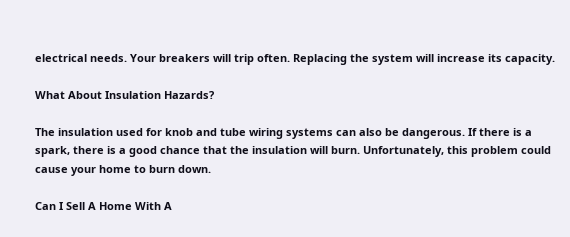electrical needs. Your breakers will trip often. Replacing the system will increase its capacity.

What About Insulation Hazards?

The insulation used for knob and tube wiring systems can also be dangerous. If there is a spark, there is a good chance that the insulation will burn. Unfortunately, this problem could cause your home to burn down.

Can I Sell A Home With A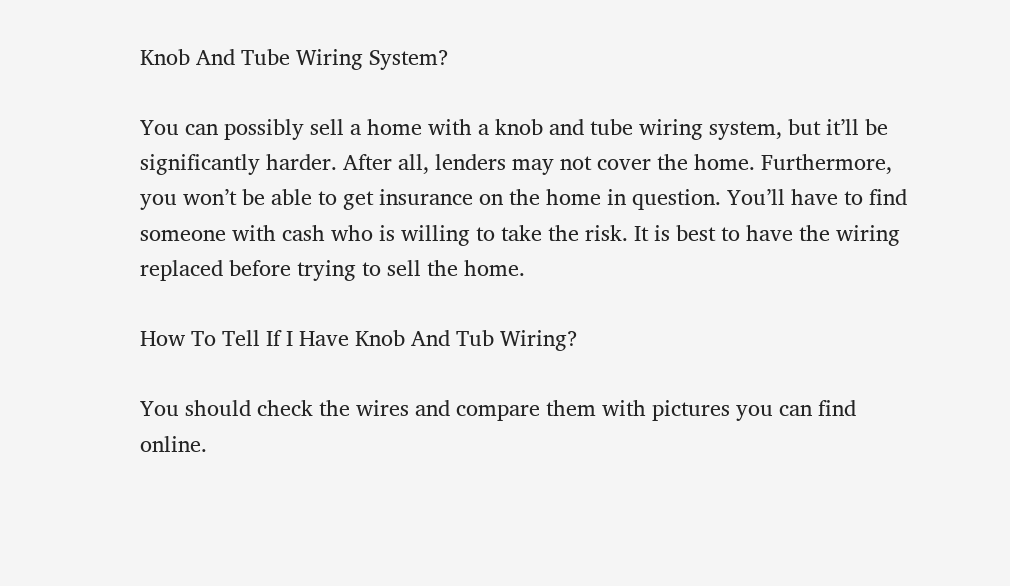Knob And Tube Wiring System?

You can possibly sell a home with a knob and tube wiring system, but it’ll be significantly harder. After all, lenders may not cover the home. Furthermore, you won’t be able to get insurance on the home in question. You’ll have to find someone with cash who is willing to take the risk. It is best to have the wiring replaced before trying to sell the home.

How To Tell If I Have Knob And Tub Wiring?

You should check the wires and compare them with pictures you can find online.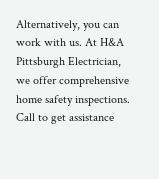Alternatively, you can work with us. At H&A Pittsburgh Electrician, we offer comprehensive home safety inspections. Call to get assistance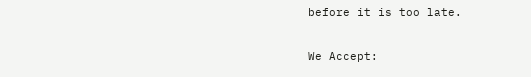before it is too late.

We Accept: